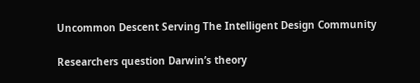Uncommon Descent Serving The Intelligent Design Community

Researchers question Darwin’s theory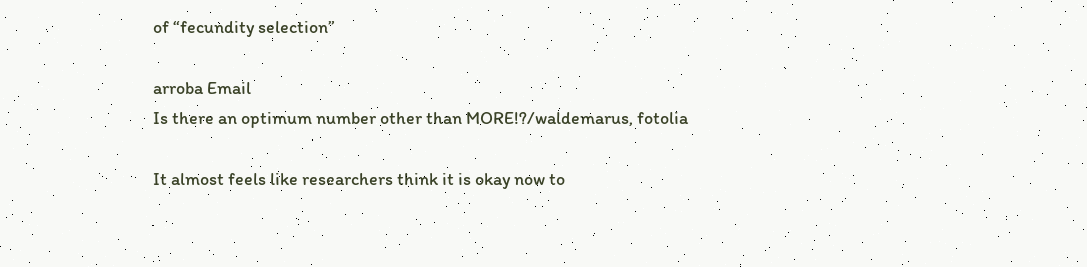of “fecundity selection”

arroba Email
Is there an optimum number other than MORE!?/waldemarus, fotolia

It almost feels like researchers think it is okay now to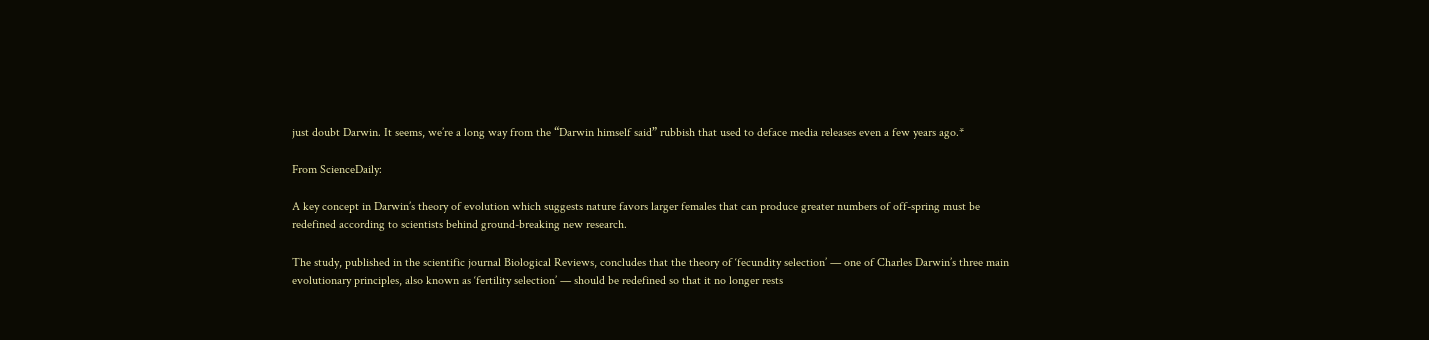just doubt Darwin. It seems, we’re a long way from the “Darwin himself said” rubbish that used to deface media releases even a few years ago.*

From ScienceDaily:

A key concept in Darwin’s theory of evolution which suggests nature favors larger females that can produce greater numbers of off-spring must be redefined according to scientists behind ground-breaking new research.

The study, published in the scientific journal Biological Reviews, concludes that the theory of ‘fecundity selection’ — one of Charles Darwin’s three main evolutionary principles, also known as ‘fertility selection’ — should be redefined so that it no longer rests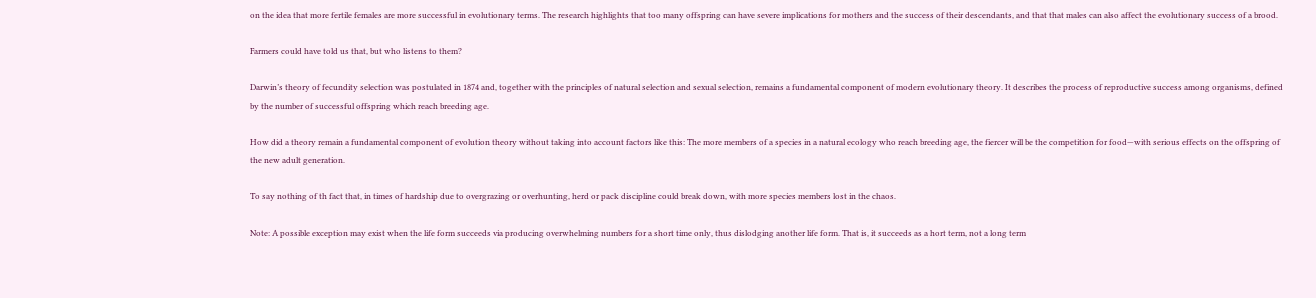on the idea that more fertile females are more successful in evolutionary terms. The research highlights that too many offspring can have severe implications for mothers and the success of their descendants, and that that males can also affect the evolutionary success of a brood.

Farmers could have told us that, but who listens to them?

Darwin’s theory of fecundity selection was postulated in 1874 and, together with the principles of natural selection and sexual selection, remains a fundamental component of modern evolutionary theory. It describes the process of reproductive success among organisms, defined by the number of successful offspring which reach breeding age.

How did a theory remain a fundamental component of evolution theory without taking into account factors like this: The more members of a species in a natural ecology who reach breeding age, the fiercer will be the competition for food—with serious effects on the offspring of the new adult generation.

To say nothing of th fact that, in times of hardship due to overgrazing or overhunting, herd or pack discipline could break down, with more species members lost in the chaos.

Note: A possible exception may exist when the life form succeeds via producing overwhelming numbers for a short time only, thus dislodging another life form. That is, it succeeds as a hort term, not a long term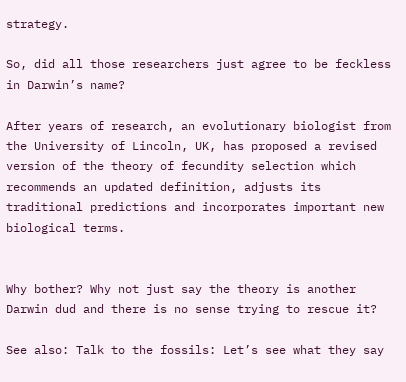strategy.

So, did all those researchers just agree to be feckless in Darwin’s name?

After years of research, an evolutionary biologist from the University of Lincoln, UK, has proposed a revised version of the theory of fecundity selection which recommends an updated definition, adjusts its traditional predictions and incorporates important new biological terms.


Why bother? Why not just say the theory is another Darwin dud and there is no sense trying to rescue it?

See also: Talk to the fossils: Let’s see what they say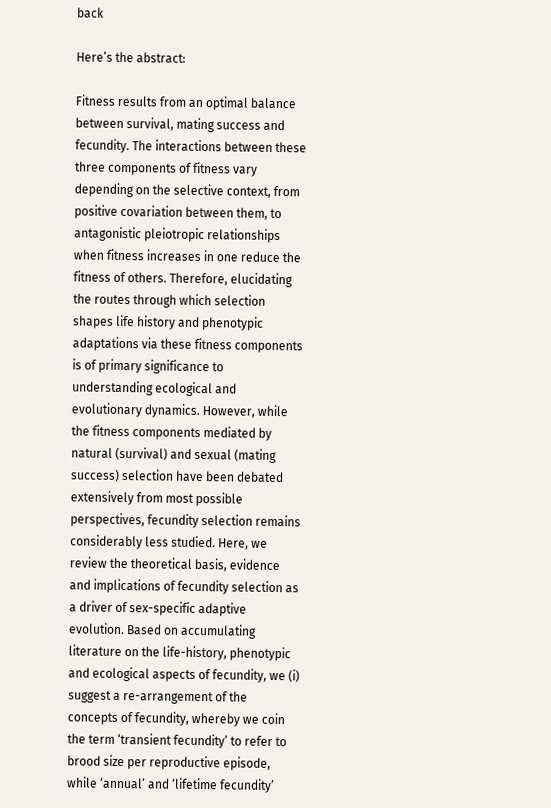back

Here’s the abstract:

Fitness results from an optimal balance between survival, mating success and fecundity. The interactions between these three components of fitness vary depending on the selective context, from positive covariation between them, to antagonistic pleiotropic relationships when fitness increases in one reduce the fitness of others. Therefore, elucidating the routes through which selection shapes life history and phenotypic adaptations via these fitness components is of primary significance to understanding ecological and evolutionary dynamics. However, while the fitness components mediated by natural (survival) and sexual (mating success) selection have been debated extensively from most possible perspectives, fecundity selection remains considerably less studied. Here, we review the theoretical basis, evidence and implications of fecundity selection as a driver of sex-specific adaptive evolution. Based on accumulating literature on the life-history, phenotypic and ecological aspects of fecundity, we (i) suggest a re-arrangement of the concepts of fecundity, whereby we coin the term ‘transient fecundity’ to refer to brood size per reproductive episode, while ‘annual’ and ‘lifetime fecundity’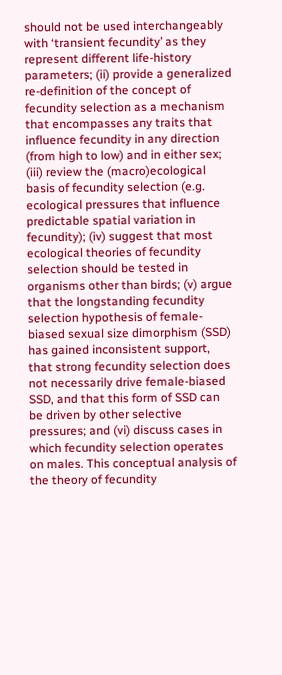should not be used interchangeably with ‘transient fecundity’ as they represent different life-history parameters; (ii) provide a generalized re-definition of the concept of fecundity selection as a mechanism that encompasses any traits that influence fecundity in any direction (from high to low) and in either sex; (iii) review the (macro)ecological basis of fecundity selection (e.g. ecological pressures that influence predictable spatial variation in fecundity); (iv) suggest that most ecological theories of fecundity selection should be tested in organisms other than birds; (v) argue that the longstanding fecundity selection hypothesis of female-biased sexual size dimorphism (SSD) has gained inconsistent support, that strong fecundity selection does not necessarily drive female-biased SSD, and that this form of SSD can be driven by other selective pressures; and (vi) discuss cases in which fecundity selection operates on males. This conceptual analysis of the theory of fecundity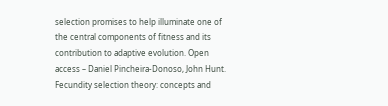selection promises to help illuminate one of the central components of fitness and its contribution to adaptive evolution. Open access – Daniel Pincheira-Donoso, John Hunt. Fecundity selection theory: concepts and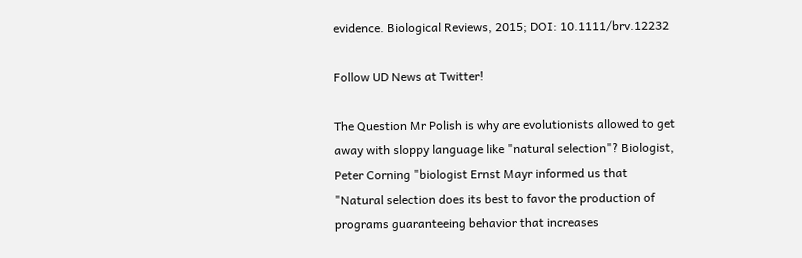evidence. Biological Reviews, 2015; DOI: 10.1111/brv.12232

Follow UD News at Twitter!

The Question Mr Polish is why are evolutionists allowed to get away with sloppy language like "natural selection"? Biologist, Peter Corning "biologist Ernst Mayr informed us that "Natural selection does its best to favor the production of programs guaranteeing behavior that increases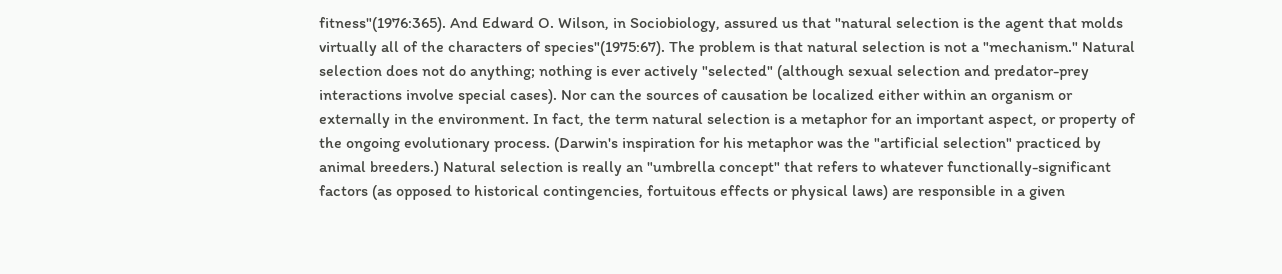fitness"(1976:365). And Edward O. Wilson, in Sociobiology, assured us that "natural selection is the agent that molds virtually all of the characters of species"(1975:67). The problem is that natural selection is not a "mechanism." Natural selection does not do anything; nothing is ever actively "selected" (although sexual selection and predator-prey interactions involve special cases). Nor can the sources of causation be localized either within an organism or externally in the environment. In fact, the term natural selection is a metaphor for an important aspect, or property of the ongoing evolutionary process. (Darwin's inspiration for his metaphor was the "artificial selection" practiced by animal breeders.) Natural selection is really an "umbrella concept" that refers to whatever functionally-significant factors (as opposed to historical contingencies, fortuitous effects or physical laws) are responsible in a given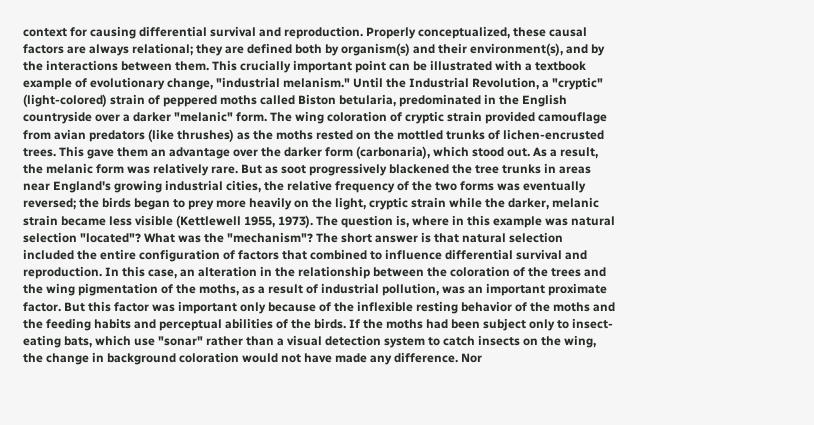context for causing differential survival and reproduction. Properly conceptualized, these causal factors are always relational; they are defined both by organism(s) and their environment(s), and by the interactions between them. This crucially important point can be illustrated with a textbook example of evolutionary change, "industrial melanism." Until the Industrial Revolution, a "cryptic" (light-colored) strain of peppered moths called Biston betularia, predominated in the English countryside over a darker "melanic" form. The wing coloration of cryptic strain provided camouflage from avian predators (like thrushes) as the moths rested on the mottled trunks of lichen-encrusted trees. This gave them an advantage over the darker form (carbonaria), which stood out. As a result, the melanic form was relatively rare. But as soot progressively blackened the tree trunks in areas near England's growing industrial cities, the relative frequency of the two forms was eventually reversed; the birds began to prey more heavily on the light, cryptic strain while the darker, melanic strain became less visible (Kettlewell 1955, 1973). The question is, where in this example was natural selection "located"? What was the "mechanism"? The short answer is that natural selection included the entire configuration of factors that combined to influence differential survival and reproduction. In this case, an alteration in the relationship between the coloration of the trees and the wing pigmentation of the moths, as a result of industrial pollution, was an important proximate factor. But this factor was important only because of the inflexible resting behavior of the moths and the feeding habits and perceptual abilities of the birds. If the moths had been subject only to insect-eating bats, which use "sonar" rather than a visual detection system to catch insects on the wing, the change in background coloration would not have made any difference. Nor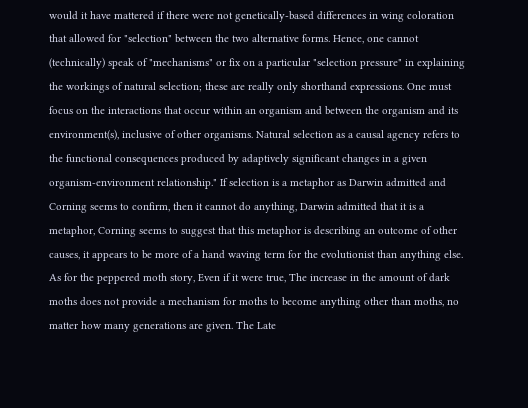would it have mattered if there were not genetically-based differences in wing coloration that allowed for "selection" between the two alternative forms. Hence, one cannot (technically) speak of "mechanisms" or fix on a particular "selection pressure" in explaining the workings of natural selection; these are really only shorthand expressions. One must focus on the interactions that occur within an organism and between the organism and its environment(s), inclusive of other organisms. Natural selection as a causal agency refers to the functional consequences produced by adaptively significant changes in a given organism-environment relationship." If selection is a metaphor as Darwin admitted and Corning seems to confirm, then it cannot do anything, Darwin admitted that it is a metaphor, Corning seems to suggest that this metaphor is describing an outcome of other causes, it appears to be more of a hand waving term for the evolutionist than anything else. As for the peppered moth story, Even if it were true, The increase in the amount of dark moths does not provide a mechanism for moths to become anything other than moths, no matter how many generations are given. The Late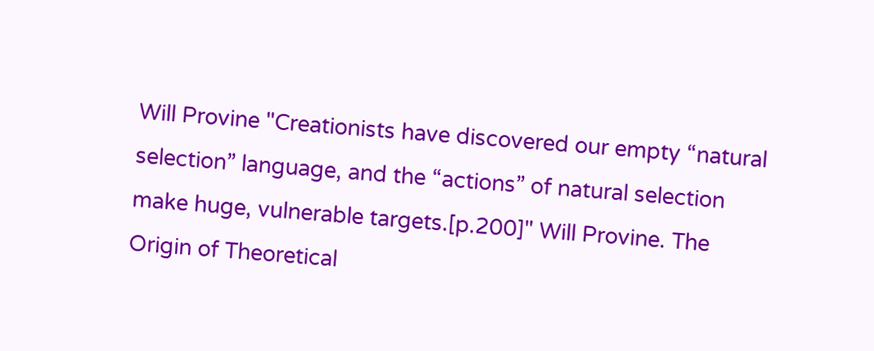Will Provine "Creationists have discovered our empty “natural selection” language, and the “actions” of natural selection make huge, vulnerable targets.[p.200]" Will Provine. The Origin of Theoretical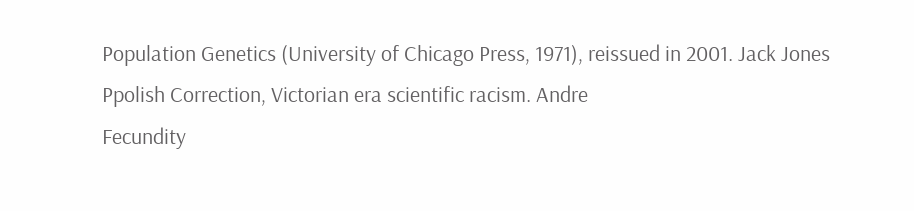Population Genetics (University of Chicago Press, 1971), reissued in 2001. Jack Jones
Ppolish Correction, Victorian era scientific racism. Andre
Fecundity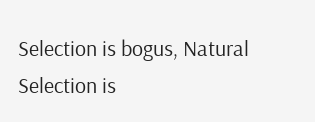Selection is bogus, Natural Selection is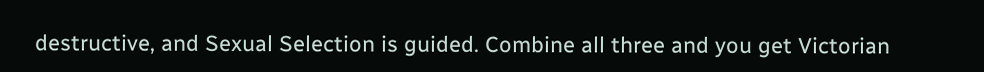destructive, and Sexual Selection is guided. Combine all three and you get Victorian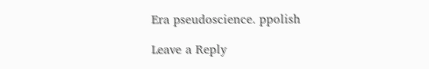Era pseudoscience. ppolish

Leave a Reply